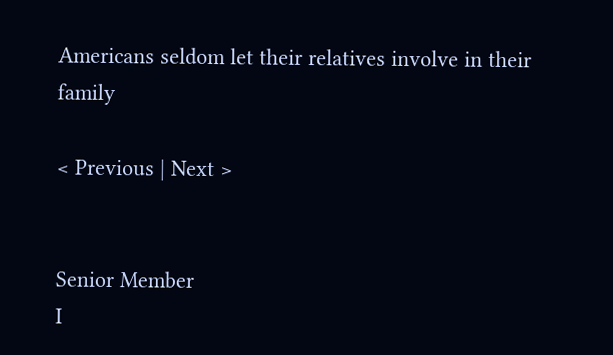Americans seldom let their relatives involve in their family

< Previous | Next >


Senior Member
I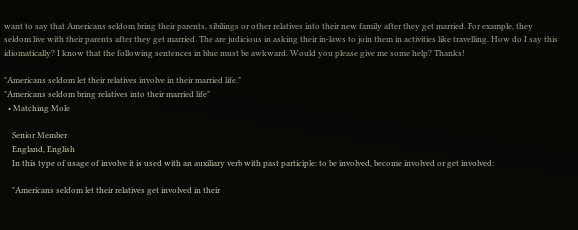want to say that Americans seldom bring their parents, sibilings or other relatives into their new family after they get married. For example, they seldom live with their parents after they get married. The are judicious in asking their in-laws to join them in activities like travelling. How do I say this idiomatically? I know that the following sentences in blue must be awkward. Would you please give me some help? Thanks!

"Americans seldom let their relatives involve in their married life."
"Americans seldom bring relatives into their married life"
  • Matching Mole

    Senior Member
    England, English
    In this type of usage of involve it is used with an auxiliary verb with past participle: to be involved, become involved or get involved:

    "Americans seldom let their relatives get involved in their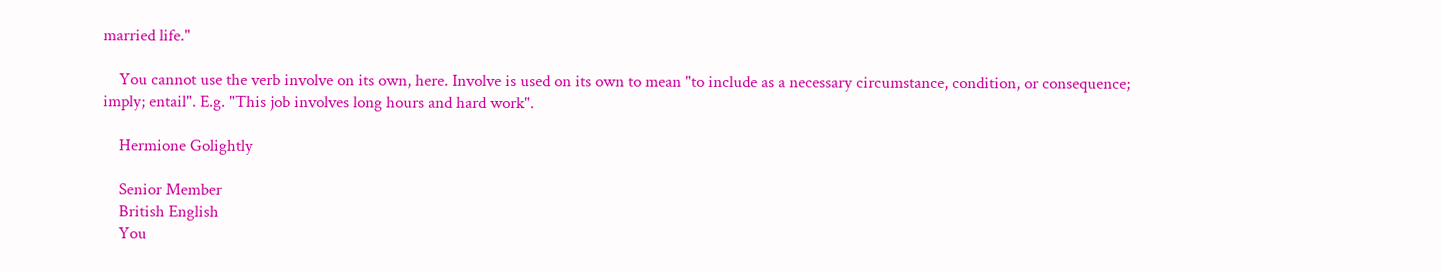married life."

    You cannot use the verb involve on its own, here. Involve is used on its own to mean "to include as a necessary circumstance, condition, or consequence; imply; entail". E.g. "This job involves long hours and hard work".

    Hermione Golightly

    Senior Member
    British English
    You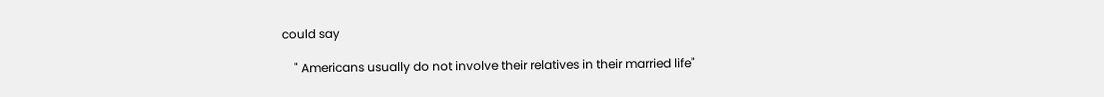could say

    " Americans usually do not involve their relatives in their married life"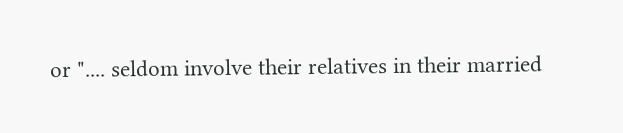or ".... seldom involve their relatives in their married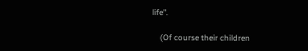life".

    (Of course their children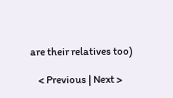are their relatives too)

    < Previous | Next >